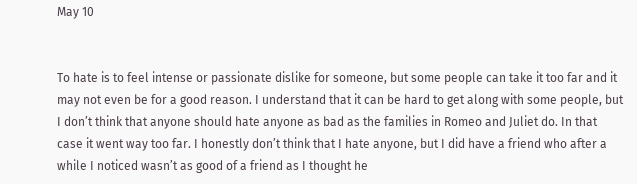May 10


To hate is to feel intense or passionate dislike for someone, but some people can take it too far and it may not even be for a good reason. I understand that it can be hard to get along with some people, but I don’t think that anyone should hate anyone as bad as the families in Romeo and Juliet do. In that case it went way too far. I honestly don’t think that I hate anyone, but I did have a friend who after a while I noticed wasn’t as good of a friend as I thought he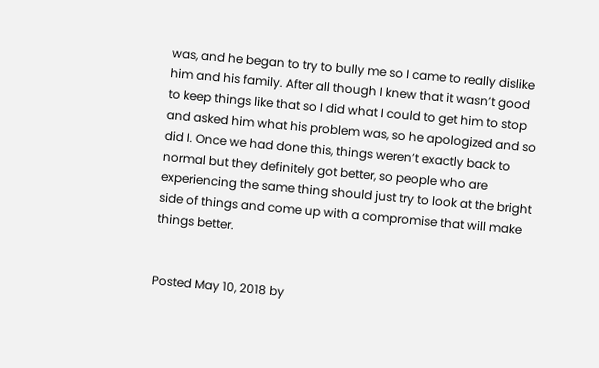was, and he began to try to bully me so I came to really dislike him and his family. After all though I knew that it wasn’t good to keep things like that so I did what I could to get him to stop and asked him what his problem was, so he apologized and so did I. Once we had done this, things weren’t exactly back to normal but they definitely got better, so people who are experiencing the same thing should just try to look at the bright side of things and come up with a compromise that will make things better.


Posted May 10, 2018 by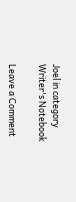Joel in category Writer's Notebook

Leave a Comment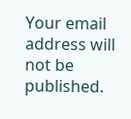Your email address will not be published.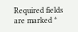Required fields are marked *